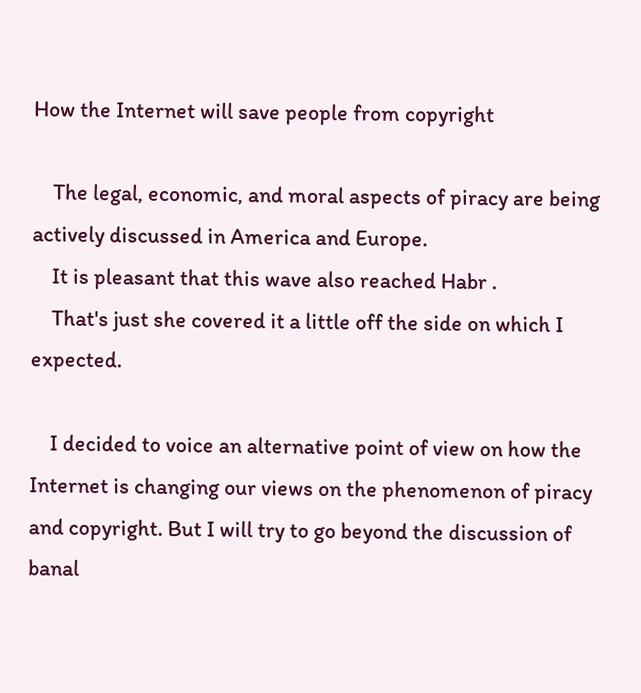How the Internet will save people from copyright

    The legal, economic, and moral aspects of piracy are being actively discussed in America and Europe.
    It is pleasant that this wave also reached Habr .
    That's just she covered it a little off the side on which I expected.

    I decided to voice an alternative point of view on how the Internet is changing our views on the phenomenon of piracy and copyright. But I will try to go beyond the discussion of banal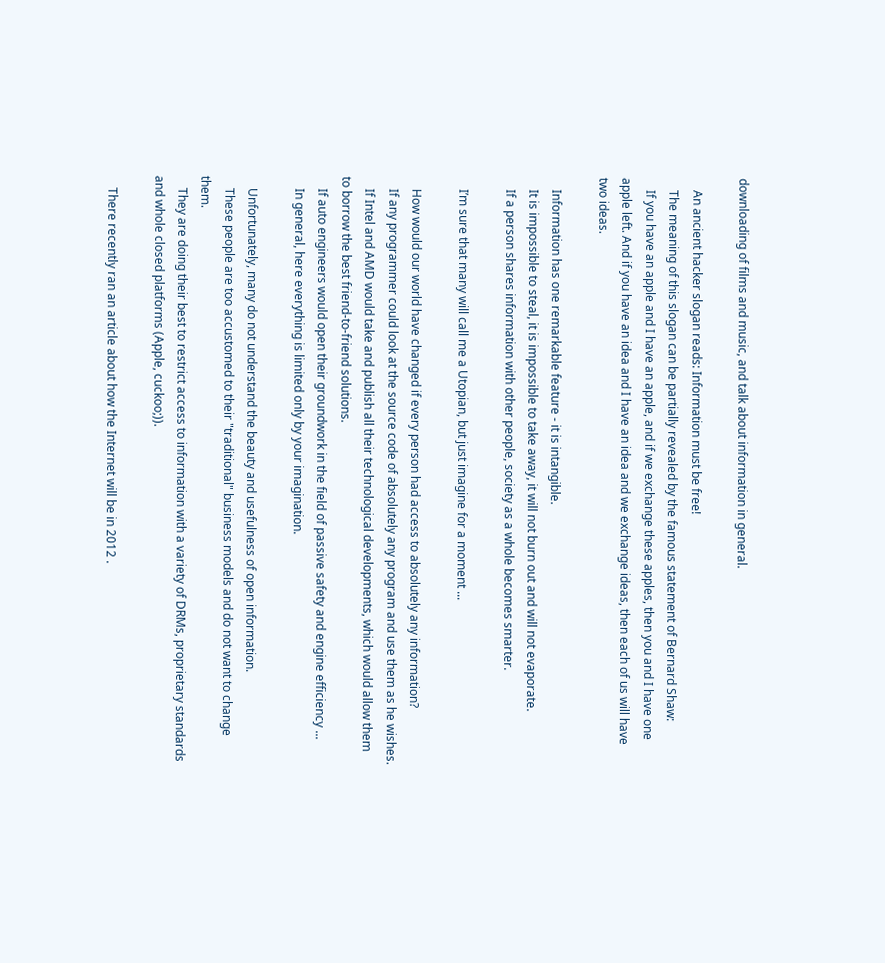downloading of films and music, and talk about information in general.

    An ancient hacker slogan reads: Information must be free!
    The meaning of this slogan can be partially revealed by the famous statement of Bernard Shaw:
    If you have an apple and I have an apple, and if we exchange these apples, then you and I have one apple left. And if you have an idea and I have an idea and we exchange ideas, then each of us will have two ideas.

    Information has one remarkable feature - it is intangible.
    It is impossible to steal, it is impossible to take away, it will not burn out and will not evaporate.
    If a person shares information with other people, society as a whole becomes smarter.

    I’m sure that many will call me a Utopian, but just imagine for a moment ...

    How would our world have changed if every person had access to absolutely any information?
    If any programmer could look at the source code of absolutely any program and use them as he wishes.
    If Intel and AMD would take and publish all their technological developments, which would allow them to borrow the best friend-to-friend solutions.
    If auto engineers would open their groundwork in the field of passive safety and engine efficiency ...
    In general, here everything is limited only by your imagination.

    Unfortunately, many do not understand the beauty and usefulness of open information.
    These people are too accustomed to their "traditional" business models and do not want to change them.
    They are doing their best to restrict access to information with a variety of DRMs, proprietary standards and whole closed platforms (Apple, cuckoo;)).

    There recently ran an article about how the Internet will be in 2012 .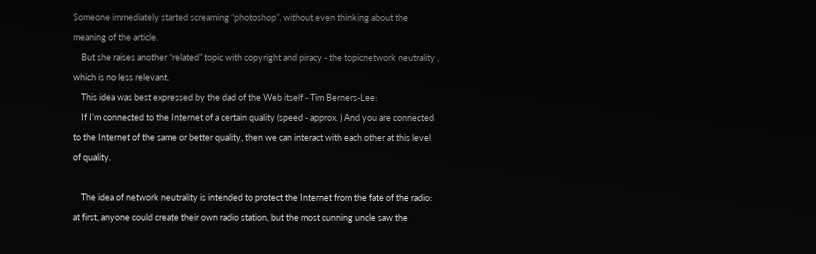Someone immediately started screaming “photoshop”, without even thinking about the meaning of the article.
    But she raises another “related” topic with copyright and piracy - the topicnetwork neutrality , which is no less relevant.
    This idea was best expressed by the dad of the Web itself - Tim Berners-Lee:
    If I’m connected to the Internet of a certain quality (speed - approx. ) And you are connected to the Internet of the same or better quality, then we can interact with each other at this level of quality.

    The idea of network neutrality is intended to protect the Internet from the fate of the radio: at first, anyone could create their own radio station, but the most cunning uncle saw the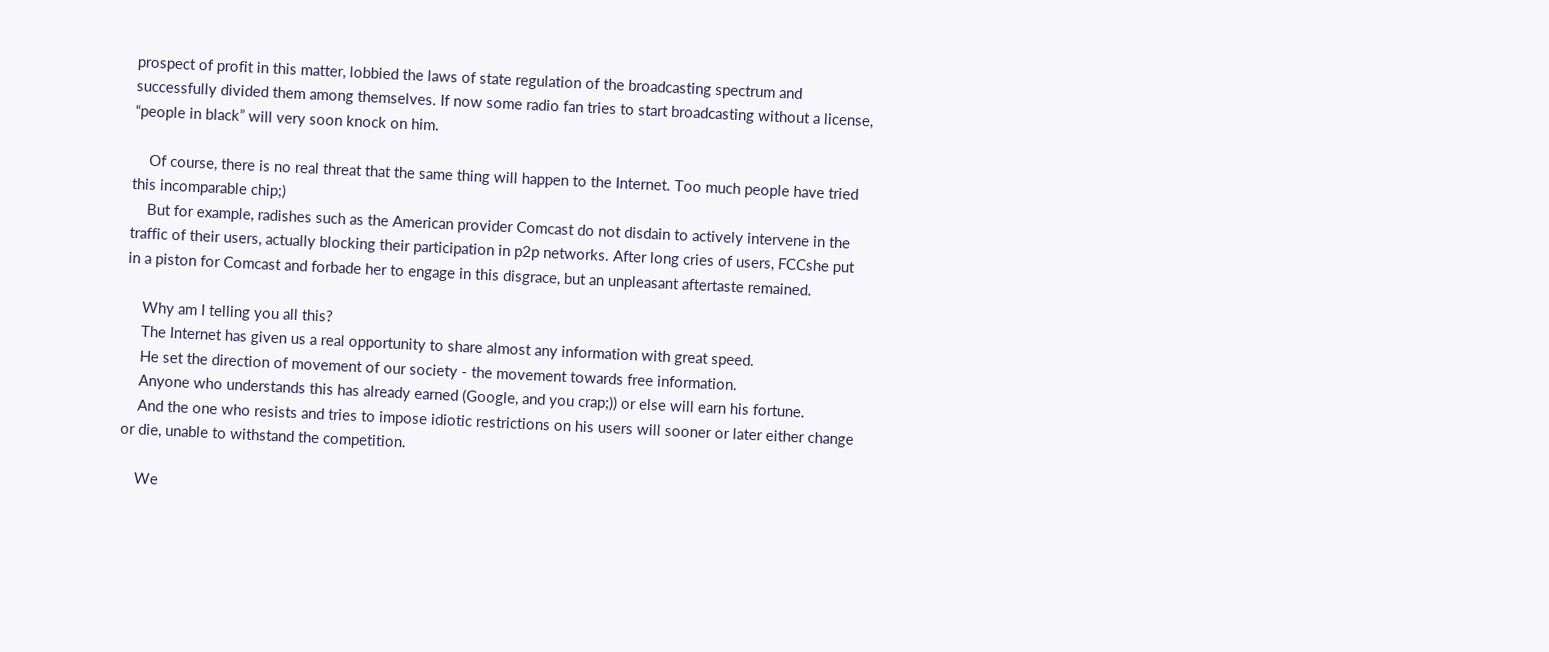prospect of profit in this matter, lobbied the laws of state regulation of the broadcasting spectrum and successfully divided them among themselves. If now some radio fan tries to start broadcasting without a license, “people in black” will very soon knock on him.

    Of course, there is no real threat that the same thing will happen to the Internet. Too much people have tried this incomparable chip;)
    But for example, radishes such as the American provider Comcast do not disdain to actively intervene in the traffic of their users, actually blocking their participation in p2p networks. After long cries of users, FCCshe put in a piston for Comcast and forbade her to engage in this disgrace, but an unpleasant aftertaste remained.

    Why am I telling you all this?
    The Internet has given us a real opportunity to share almost any information with great speed.
    He set the direction of movement of our society - the movement towards free information.
    Anyone who understands this has already earned (Google, and you crap;)) or else will earn his fortune.
    And the one who resists and tries to impose idiotic restrictions on his users will sooner or later either change or die, unable to withstand the competition.

    We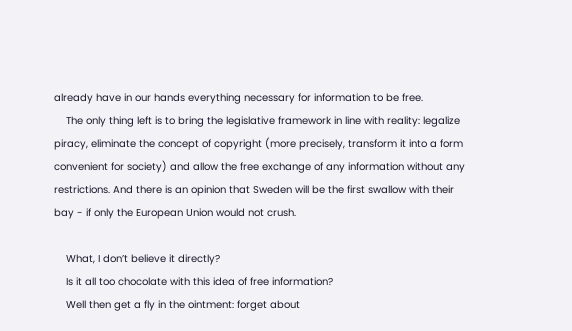already have in our hands everything necessary for information to be free.
    The only thing left is to bring the legislative framework in line with reality: legalize piracy, eliminate the concept of copyright (more precisely, transform it into a form convenient for society) and allow the free exchange of any information without any restrictions. And there is an opinion that Sweden will be the first swallow with their bay - if only the European Union would not crush.

    What, I don’t believe it directly?
    Is it all too chocolate with this idea of free information?
    Well then get a fly in the ointment: forget about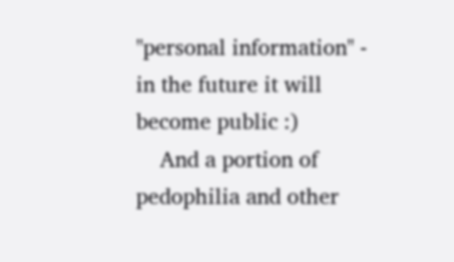"personal information" - in the future it will become public :)
    And a portion of pedophilia and other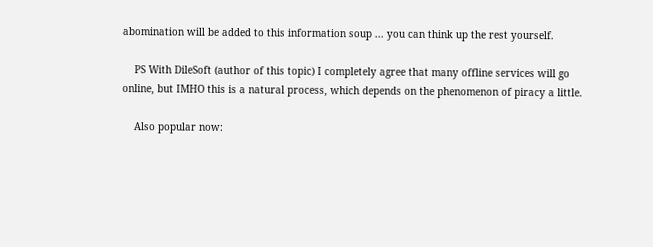abomination will be added to this information soup ... you can think up the rest yourself.

    PS With DileSoft (author of this topic) I completely agree that many offline services will go online, but IMHO this is a natural process, which depends on the phenomenon of piracy a little.

    Also popular now: